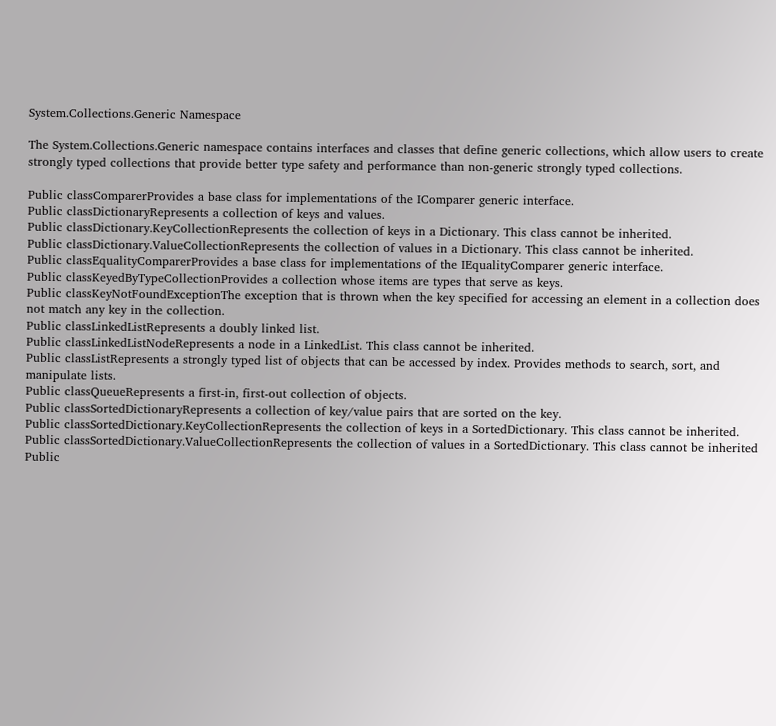System.Collections.Generic Namespace

The System.Collections.Generic namespace contains interfaces and classes that define generic collections, which allow users to create strongly typed collections that provide better type safety and performance than non-generic strongly typed collections.

Public classComparerProvides a base class for implementations of the IComparer generic interface.
Public classDictionaryRepresents a collection of keys and values.
Public classDictionary.KeyCollectionRepresents the collection of keys in a Dictionary. This class cannot be inherited.
Public classDictionary.ValueCollectionRepresents the collection of values in a Dictionary. This class cannot be inherited.
Public classEqualityComparerProvides a base class for implementations of the IEqualityComparer generic interface.
Public classKeyedByTypeCollectionProvides a collection whose items are types that serve as keys.
Public classKeyNotFoundExceptionThe exception that is thrown when the key specified for accessing an element in a collection does not match any key in the collection.
Public classLinkedListRepresents a doubly linked list.
Public classLinkedListNodeRepresents a node in a LinkedList. This class cannot be inherited.
Public classListRepresents a strongly typed list of objects that can be accessed by index. Provides methods to search, sort, and manipulate lists.
Public classQueueRepresents a first-in, first-out collection of objects.
Public classSortedDictionaryRepresents a collection of key/value pairs that are sorted on the key.
Public classSortedDictionary.KeyCollectionRepresents the collection of keys in a SortedDictionary. This class cannot be inherited.
Public classSortedDictionary.ValueCollectionRepresents the collection of values in a SortedDictionary. This class cannot be inherited
Public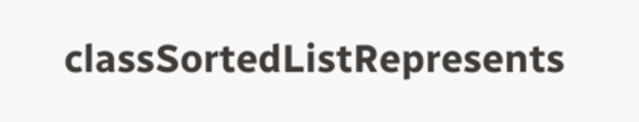classSortedListRepresents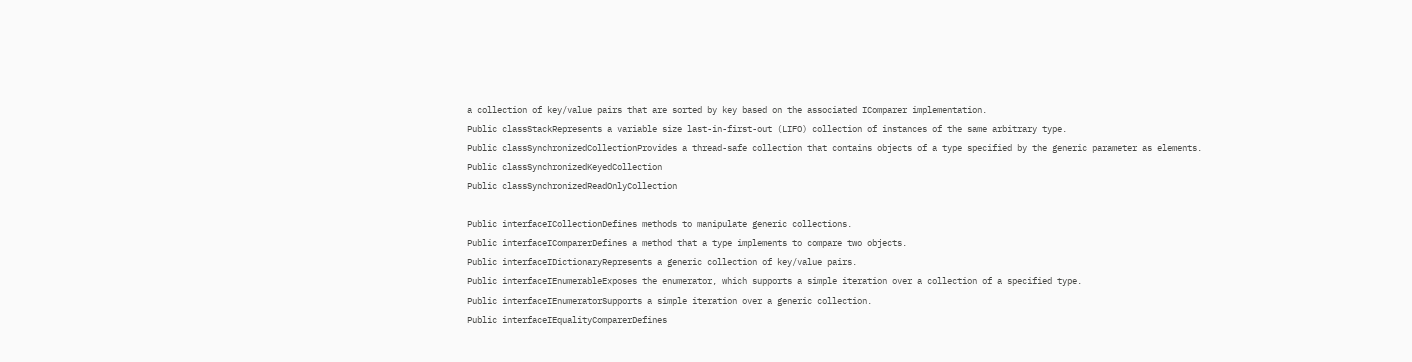a collection of key/value pairs that are sorted by key based on the associated IComparer implementation.
Public classStackRepresents a variable size last-in-first-out (LIFO) collection of instances of the same arbitrary type.
Public classSynchronizedCollectionProvides a thread-safe collection that contains objects of a type specified by the generic parameter as elements.
Public classSynchronizedKeyedCollection
Public classSynchronizedReadOnlyCollection

Public interfaceICollectionDefines methods to manipulate generic collections.
Public interfaceIComparerDefines a method that a type implements to compare two objects.
Public interfaceIDictionaryRepresents a generic collection of key/value pairs.
Public interfaceIEnumerableExposes the enumerator, which supports a simple iteration over a collection of a specified type.
Public interfaceIEnumeratorSupports a simple iteration over a generic collection.
Public interfaceIEqualityComparerDefines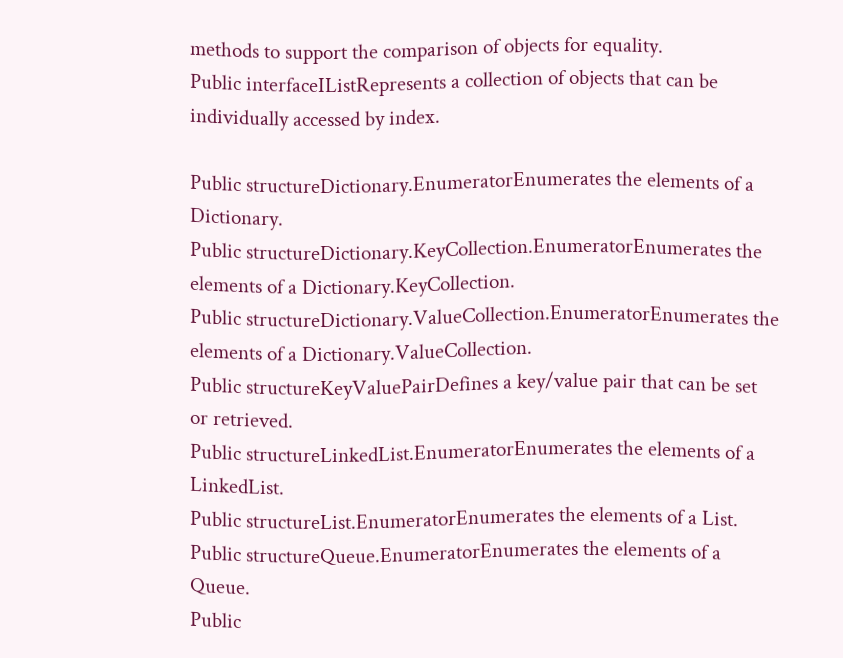methods to support the comparison of objects for equality.
Public interfaceIListRepresents a collection of objects that can be individually accessed by index.

Public structureDictionary.EnumeratorEnumerates the elements of a Dictionary.
Public structureDictionary.KeyCollection.EnumeratorEnumerates the elements of a Dictionary.KeyCollection.
Public structureDictionary.ValueCollection.EnumeratorEnumerates the elements of a Dictionary.ValueCollection.
Public structureKeyValuePairDefines a key/value pair that can be set or retrieved.
Public structureLinkedList.EnumeratorEnumerates the elements of a LinkedList.
Public structureList.EnumeratorEnumerates the elements of a List.
Public structureQueue.EnumeratorEnumerates the elements of a Queue.
Public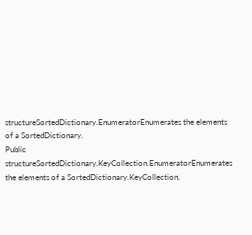structureSortedDictionary.EnumeratorEnumerates the elements of a SortedDictionary.
Public structureSortedDictionary.KeyCollection.EnumeratorEnumerates the elements of a SortedDictionary.KeyCollection.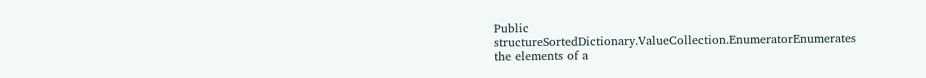Public structureSortedDictionary.ValueCollection.EnumeratorEnumerates the elements of a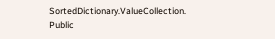SortedDictionary.ValueCollection.
Public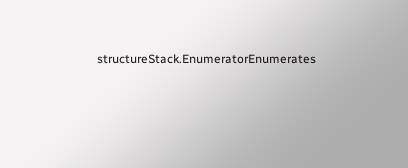structureStack.EnumeratorEnumerates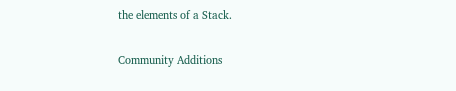the elements of a Stack.

Community Additions